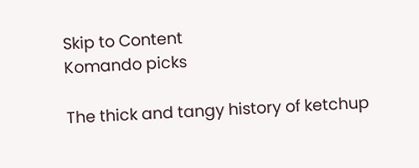Skip to Content
Komando picks

The thick and tangy history of ketchup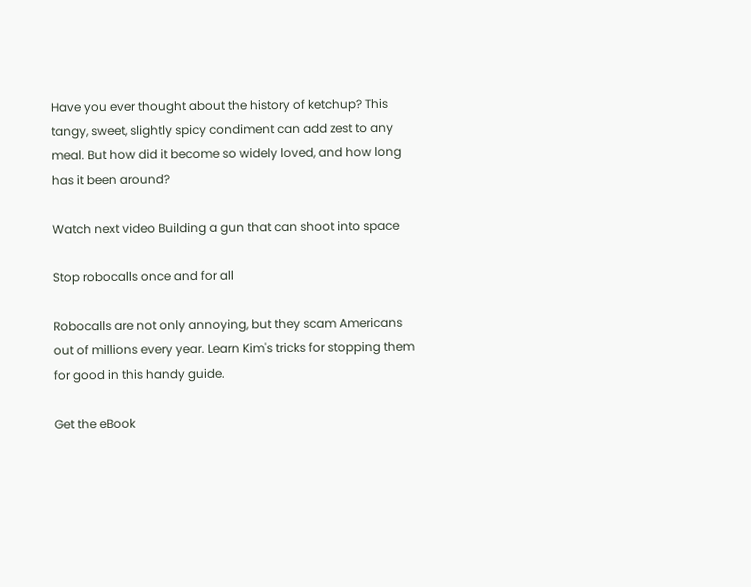Have you ever thought about the history of ketchup? This tangy, sweet, slightly spicy condiment can add zest to any meal. But how did it become so widely loved, and how long has it been around?

Watch next video Building a gun that can shoot into space

Stop robocalls once and for all

Robocalls are not only annoying, but they scam Americans out of millions every year. Learn Kim's tricks for stopping them for good in this handy guide.

Get the eBook